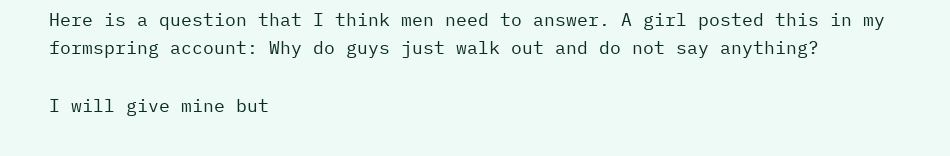Here is a question that I think men need to answer. A girl posted this in my formspring account: Why do guys just walk out and do not say anything?

I will give mine but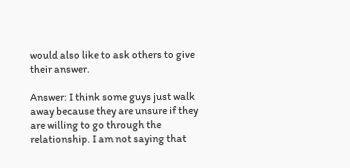would also like to ask others to give their answer.

Answer: I think some guys just walk away because they are unsure if they are willing to go through the relationship. I am not saying that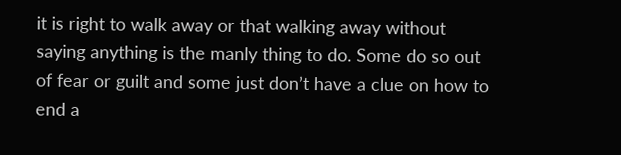it is right to walk away or that walking away without saying anything is the manly thing to do. Some do so out of fear or guilt and some just don’t have a clue on how to end a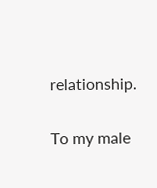relationship.

To my male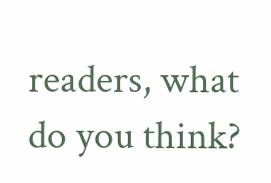readers, what do you think?